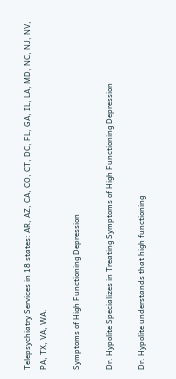Telepsychiatry Services in 18 states: AR, AZ, CA, CO, CT, DC, FL, GA, IL, LA, MD, NC, NJ, NV, PA, TX, VA, WA.

Symptoms of High Functioning Depression

Dr. Hypolite Specializes in Treating Symptoms of High Functioning Depression

Dr. Hypolite understands that high functioning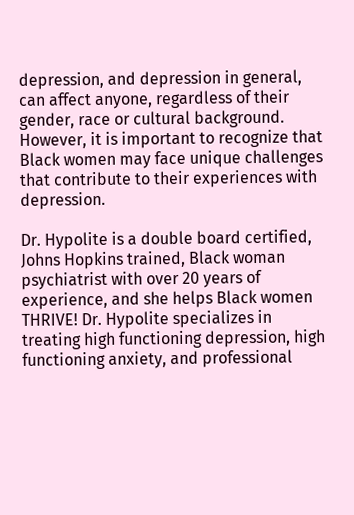depression, and depression in general, can affect anyone, regardless of their gender, race or cultural background. However, it is important to recognize that Black women may face unique challenges that contribute to their experiences with depression.

Dr. Hypolite is a double board certified, Johns Hopkins trained, Black woman psychiatrist with over 20 years of experience, and she helps Black women THRIVE! Dr. Hypolite specializes in treating high functioning depression, high functioning anxiety, and professional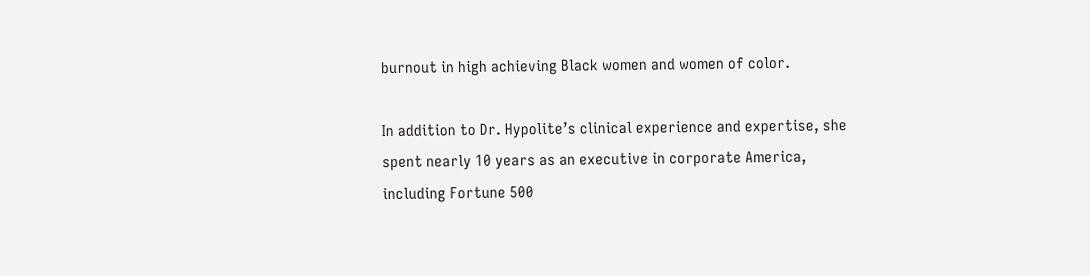burnout in high achieving Black women and women of color.

In addition to Dr. Hypolite’s clinical experience and expertise, she spent nearly 10 years as an executive in corporate America, including Fortune 500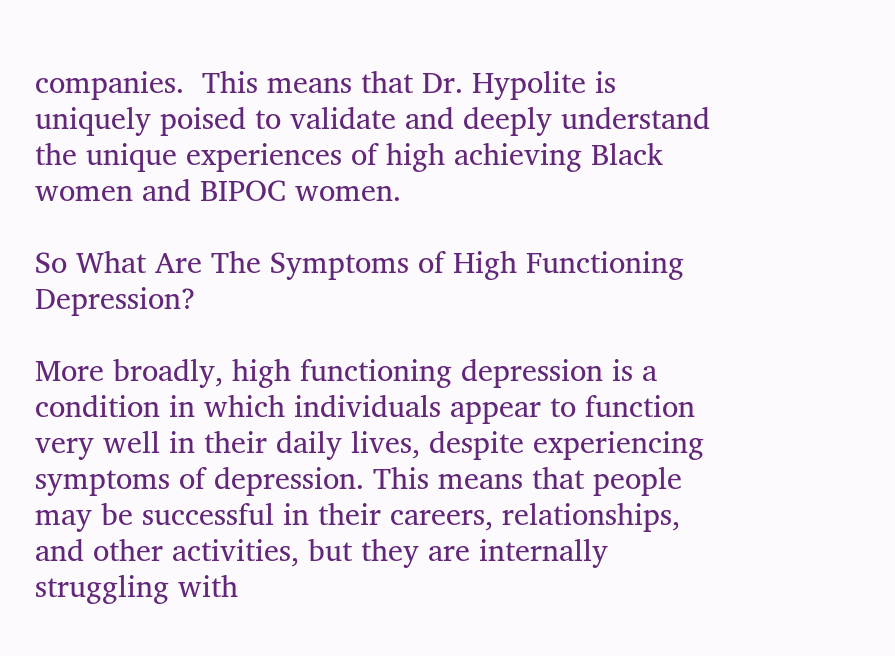companies.  This means that Dr. Hypolite is uniquely poised to validate and deeply understand the unique experiences of high achieving Black women and BIPOC women.

So What Are The Symptoms of High Functioning Depression?

More broadly, high functioning depression is a condition in which individuals appear to function very well in their daily lives, despite experiencing symptoms of depression. This means that people may be successful in their careers, relationships, and other activities, but they are internally struggling with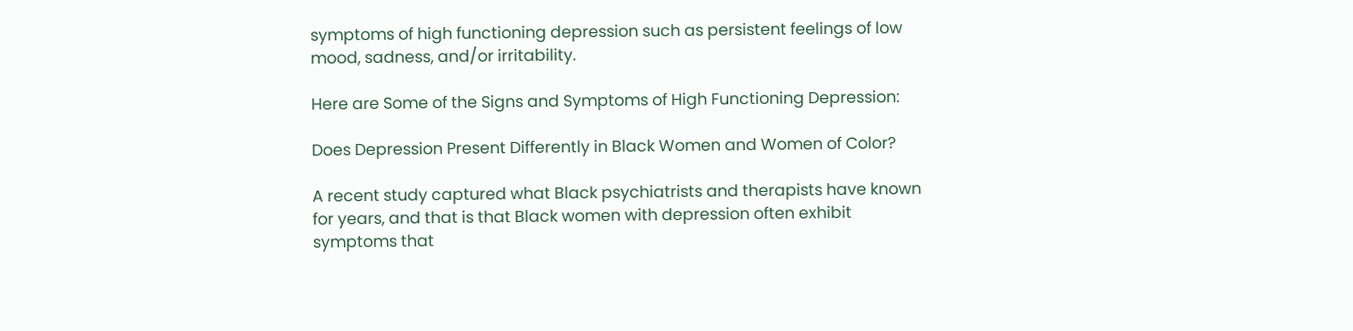symptoms of high functioning depression such as persistent feelings of low mood, sadness, and/or irritability.

Here are Some of the Signs and Symptoms of High Functioning Depression:

Does Depression Present Differently in Black Women and Women of Color?

A recent study captured what Black psychiatrists and therapists have known for years, and that is that Black women with depression often exhibit symptoms that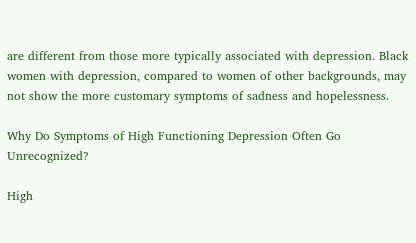are different from those more typically associated with depression. Black women with depression, compared to women of other backgrounds, may not show the more customary symptoms of sadness and hopelessness.

Why Do Symptoms of High Functioning Depression Often Go Unrecognized?

High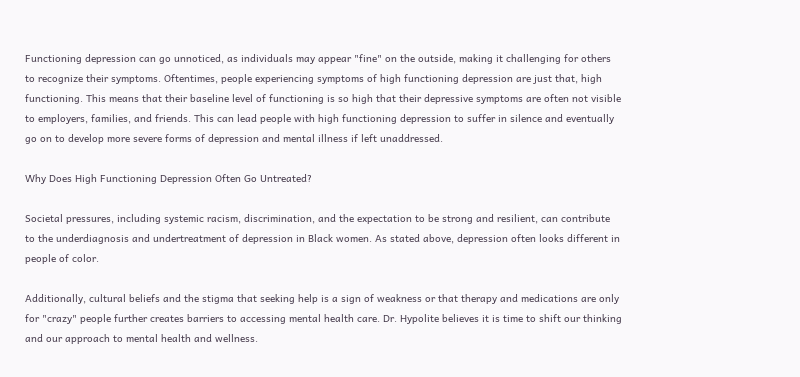Functioning depression can go unnoticed, as individuals may appear "fine" on the outside, making it challenging for others to recognize their symptoms. Oftentimes, people experiencing symptoms of high functioning depression are just that, high functioning. This means that their baseline level of functioning is so high that their depressive symptoms are often not visible to employers, families, and friends. This can lead people with high functioning depression to suffer in silence and eventually go on to develop more severe forms of depression and mental illness if left unaddressed.

Why Does High Functioning Depression Often Go Untreated?

Societal pressures, including systemic racism, discrimination, and the expectation to be strong and resilient, can contribute to the underdiagnosis and undertreatment of depression in Black women. As stated above, depression often looks different in people of color.

Additionally, cultural beliefs and the stigma that seeking help is a sign of weakness or that therapy and medications are only for "crazy" people further creates barriers to accessing mental health care. Dr. Hypolite believes it is time to shift our thinking and our approach to mental health and wellness.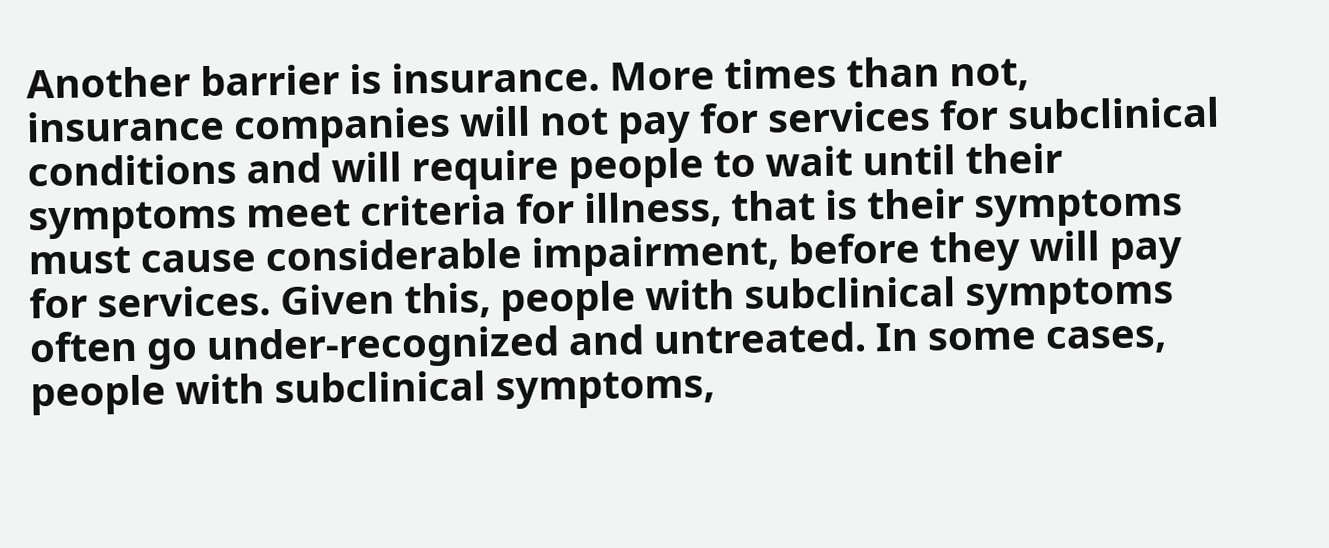Another barrier is insurance. More times than not, insurance companies will not pay for services for subclinical conditions and will require people to wait until their symptoms meet criteria for illness, that is their symptoms must cause considerable impairment, before they will pay for services. Given this, people with subclinical symptoms often go under-recognized and untreated. In some cases, people with subclinical symptoms,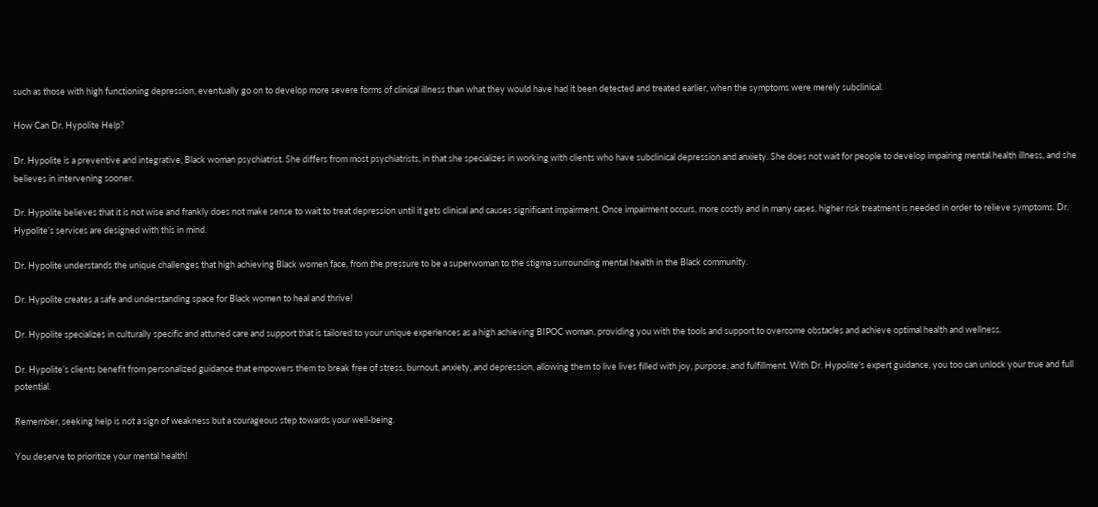such as those with high functioning depression, eventually go on to develop more severe forms of clinical illness than what they would have had it been detected and treated earlier, when the symptoms were merely subclinical.

How Can Dr. Hypolite Help?

Dr. Hypolite is a preventive and integrative, Black woman psychiatrist. She differs from most psychiatrists, in that she specializes in working with clients who have subclinical depression and anxiety. She does not wait for people to develop impairing mental health illness, and she believes in intervening sooner.

Dr. Hypolite believes that it is not wise and frankly does not make sense to wait to treat depression until it gets clinical and causes significant impairment. Once impairment occurs, more costly and in many cases, higher risk treatment is needed in order to relieve symptoms. Dr. Hypolite’s services are designed with this in mind.

Dr. Hypolite understands the unique challenges that high achieving Black women face, from the pressure to be a superwoman to the stigma surrounding mental health in the Black community.

Dr. Hypolite creates a safe and understanding space for Black women to heal and thrive!

Dr. Hypolite specializes in culturally specific and attuned care and support that is tailored to your unique experiences as a high achieving BIPOC woman, providing you with the tools and support to overcome obstacles and achieve optimal health and wellness.

Dr. Hypolite’s clients benefit from personalized guidance that empowers them to break free of stress, burnout, anxiety, and depression, allowing them to live lives filled with joy, purpose, and fulfillment. With Dr. Hypolite’s expert guidance, you too can unlock your true and full potential.

Remember, seeking help is not a sign of weakness but a courageous step towards your well-being.

You deserve to prioritize your mental health!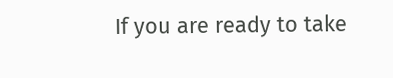If you are ready to take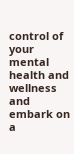control of your mental health and wellness and embark on a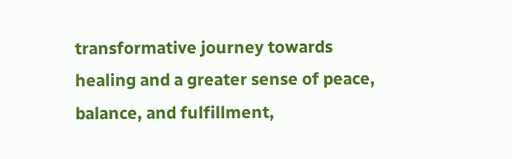transformative journey towards healing and a greater sense of peace, balance, and fulfillment,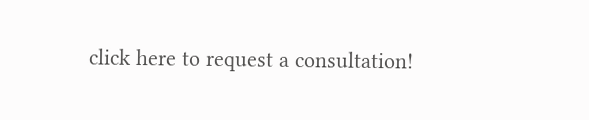click here to request a consultation!